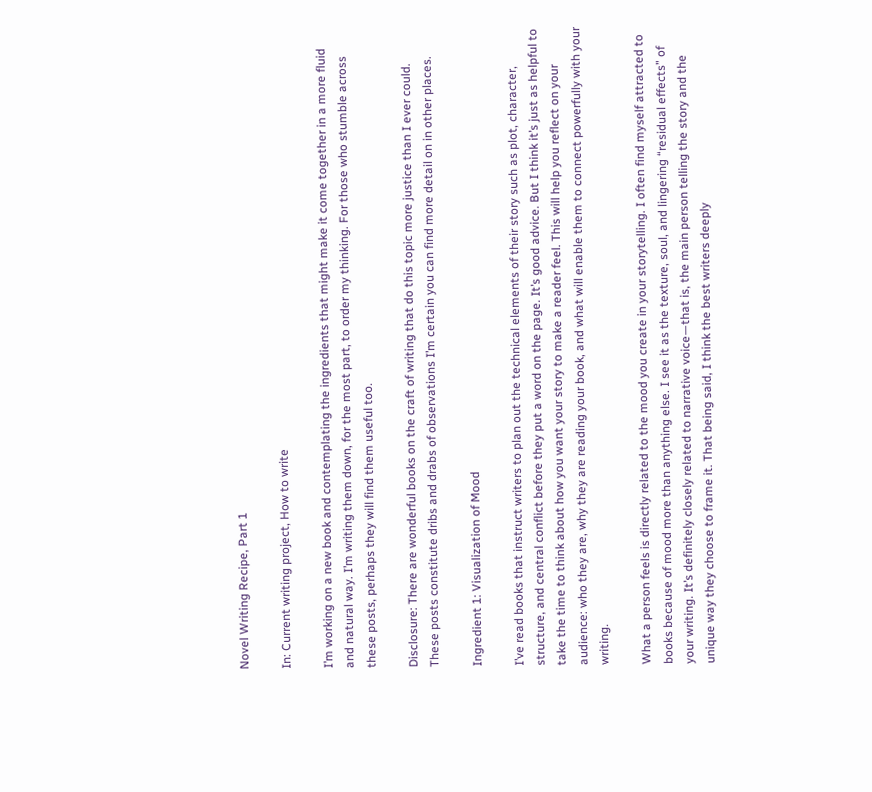Novel Writing Recipe, Part 1

In: Current writing project, How to write

I’m working on a new book and contemplating the ingredients that might make it come together in a more fluid and natural way. I’m writing them down, for the most part, to order my thinking. For those who stumble across these posts, perhaps they will find them useful too.

Disclosure: There are wonderful books on the craft of writing that do this topic more justice than I ever could. These posts constitute dribs and drabs of observations I’m certain you can find more detail on in other places.

Ingredient 1: Visualization of Mood

I’ve read books that instruct writers to plan out the technical elements of their story such as plot, character, structure, and central conflict before they put a word on the page. It’s good advice. But I think it’s just as helpful to take the time to think about how you want your story to make a reader feel. This will help you reflect on your audience: who they are, why they are reading your book, and what will enable them to connect powerfully with your writing.

What a person feels is directly related to the mood you create in your storytelling. I often find myself attracted to books because of mood more than anything else. I see it as the texture, soul, and lingering “residual effects” of your writing. It’s definitely closely related to narrative voice—that is, the main person telling the story and the unique way they choose to frame it. That being said, I think the best writers deeply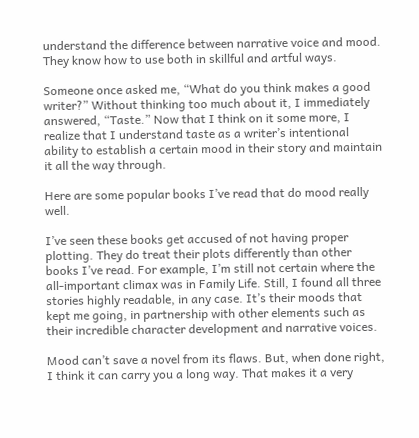understand the difference between narrative voice and mood. They know how to use both in skillful and artful ways.

Someone once asked me, “What do you think makes a good writer?” Without thinking too much about it, I immediately answered, “Taste.” Now that I think on it some more, I realize that I understand taste as a writer’s intentional ability to establish a certain mood in their story and maintain it all the way through.

Here are some popular books I’ve read that do mood really well.

I’ve seen these books get accused of not having proper plotting. They do treat their plots differently than other books I’ve read. For example, I’m still not certain where the all-important climax was in Family Life. Still, I found all three stories highly readable, in any case. It’s their moods that kept me going, in partnership with other elements such as their incredible character development and narrative voices.

Mood can’t save a novel from its flaws. But, when done right, I think it can carry you a long way. That makes it a very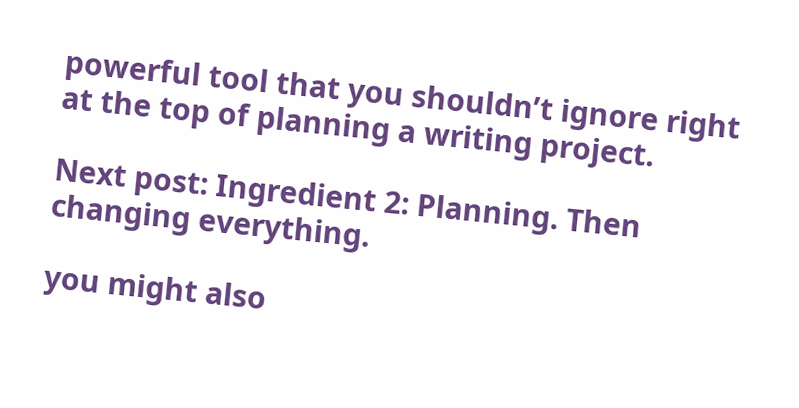powerful tool that you shouldn’t ignore right at the top of planning a writing project.

Next post: Ingredient 2: Planning. Then changing everything.

you might also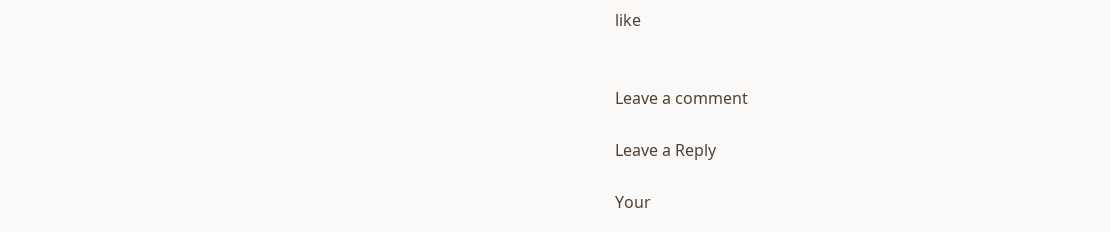like


Leave a comment

Leave a Reply

Your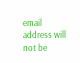email address will not be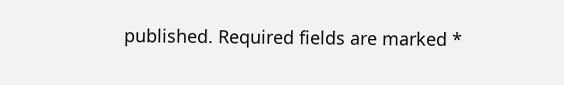published. Required fields are marked *